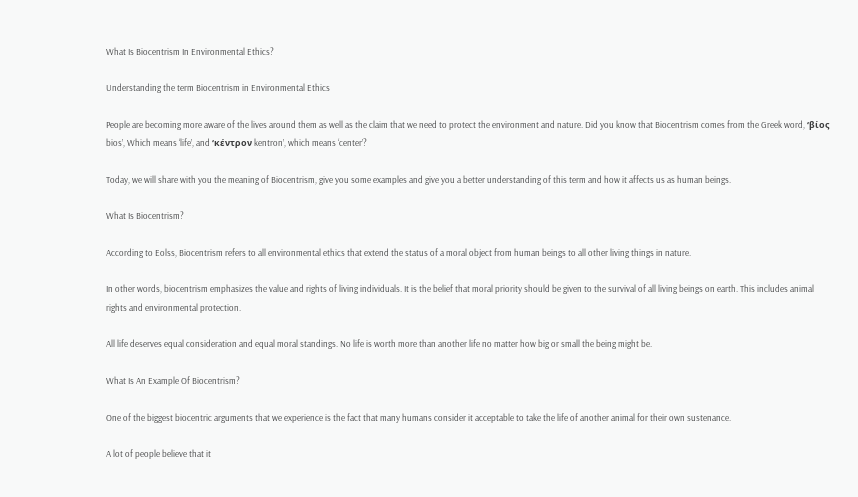What Is Biocentrism In Environmental Ethics?

Understanding the term Biocentrism in Environmental Ethics

People are becoming more aware of the lives around them as well as the claim that we need to protect the environment and nature. Did you know that Biocentrism comes from the Greek word, ‘βίος bios’, Which means ‘life’, and ‘κέντρον kentron’, which means ‘center’?

Today, we will share with you the meaning of Biocentrism, give you some examples and give you a better understanding of this term and how it affects us as human beings.

What Is Biocentrism?

According to Eolss, Biocentrism refers to all environmental ethics that extend the status of a moral object from human beings to all other living things in nature.

In other words, biocentrism emphasizes the value and rights of living individuals. It is the belief that moral priority should be given to the survival of all living beings on earth. This includes animal rights and environmental protection.

All life deserves equal consideration and equal moral standings. No life is worth more than another life no matter how big or small the being might be.

What Is An Example Of Biocentrism?

One of the biggest biocentric arguments that we experience is the fact that many humans consider it acceptable to take the life of another animal for their own sustenance.

A lot of people believe that it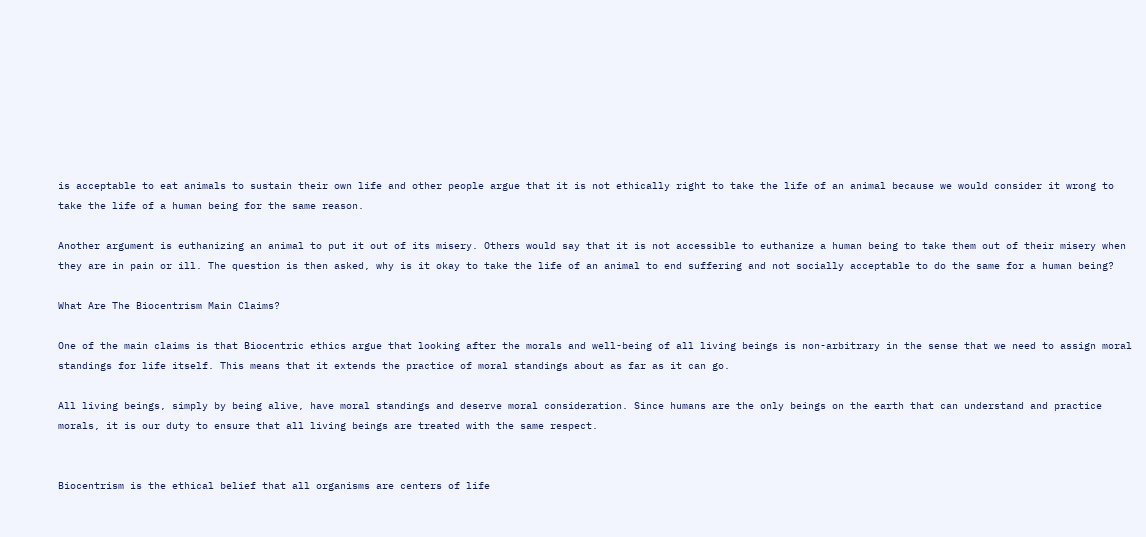is acceptable to eat animals to sustain their own life and other people argue that it is not ethically right to take the life of an animal because we would consider it wrong to take the life of a human being for the same reason.

Another argument is euthanizing an animal to put it out of its misery. Others would say that it is not accessible to euthanize a human being to take them out of their misery when they are in pain or ill. The question is then asked, why is it okay to take the life of an animal to end suffering and not socially acceptable to do the same for a human being?

What Are The Biocentrism Main Claims?

One of the main claims is that Biocentric ethics argue that looking after the morals and well-being of all living beings is non-arbitrary in the sense that we need to assign moral standings for life itself. This means that it extends the practice of moral standings about as far as it can go.

All living beings, simply by being alive, have moral standings and deserve moral consideration. Since humans are the only beings on the earth that can understand and practice morals, it is our duty to ensure that all living beings are treated with the same respect.


Biocentrism is the ethical belief that all organisms are centers of life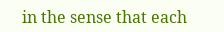in the sense that each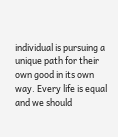individual is pursuing a unique path for their own good in its own way. Every life is equal and we should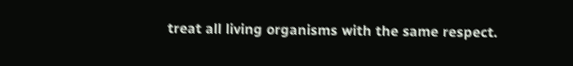treat all living organisms with the same respect.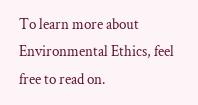To learn more about Environmental Ethics, feel free to read on.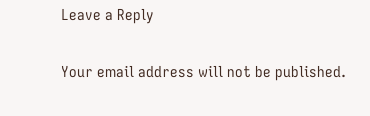Leave a Reply

Your email address will not be published.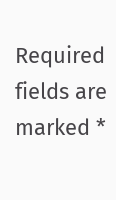Required fields are marked *